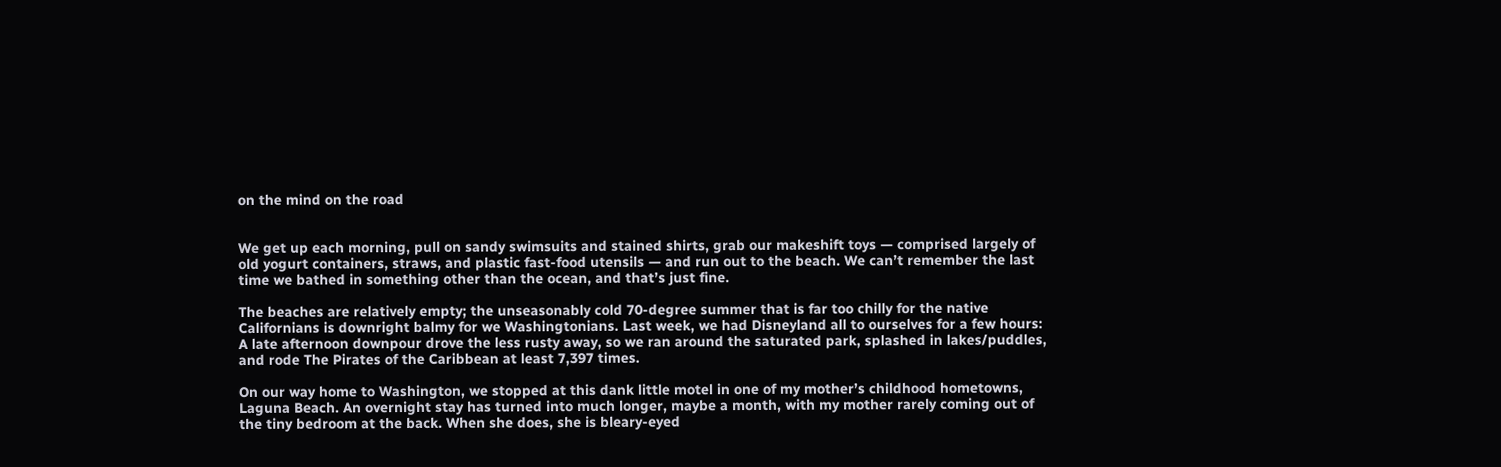on the mind on the road


We get up each morning, pull on sandy swimsuits and stained shirts, grab our makeshift toys — comprised largely of old yogurt containers, straws, and plastic fast-food utensils — and run out to the beach. We can’t remember the last time we bathed in something other than the ocean, and that’s just fine.

The beaches are relatively empty; the unseasonably cold 70-degree summer that is far too chilly for the native Californians is downright balmy for we Washingtonians. Last week, we had Disneyland all to ourselves for a few hours: A late afternoon downpour drove the less rusty away, so we ran around the saturated park, splashed in lakes/puddles, and rode The Pirates of the Caribbean at least 7,397 times.

On our way home to Washington, we stopped at this dank little motel in one of my mother’s childhood hometowns, Laguna Beach. An overnight stay has turned into much longer, maybe a month, with my mother rarely coming out of the tiny bedroom at the back. When she does, she is bleary-eyed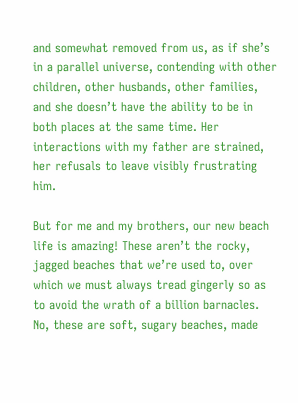and somewhat removed from us, as if she’s in a parallel universe, contending with other children, other husbands, other families, and she doesn’t have the ability to be in both places at the same time. Her interactions with my father are strained, her refusals to leave visibly frustrating him.

But for me and my brothers, our new beach life is amazing! These aren’t the rocky, jagged beaches that we’re used to, over which we must always tread gingerly so as to avoid the wrath of a billion barnacles. No, these are soft, sugary beaches, made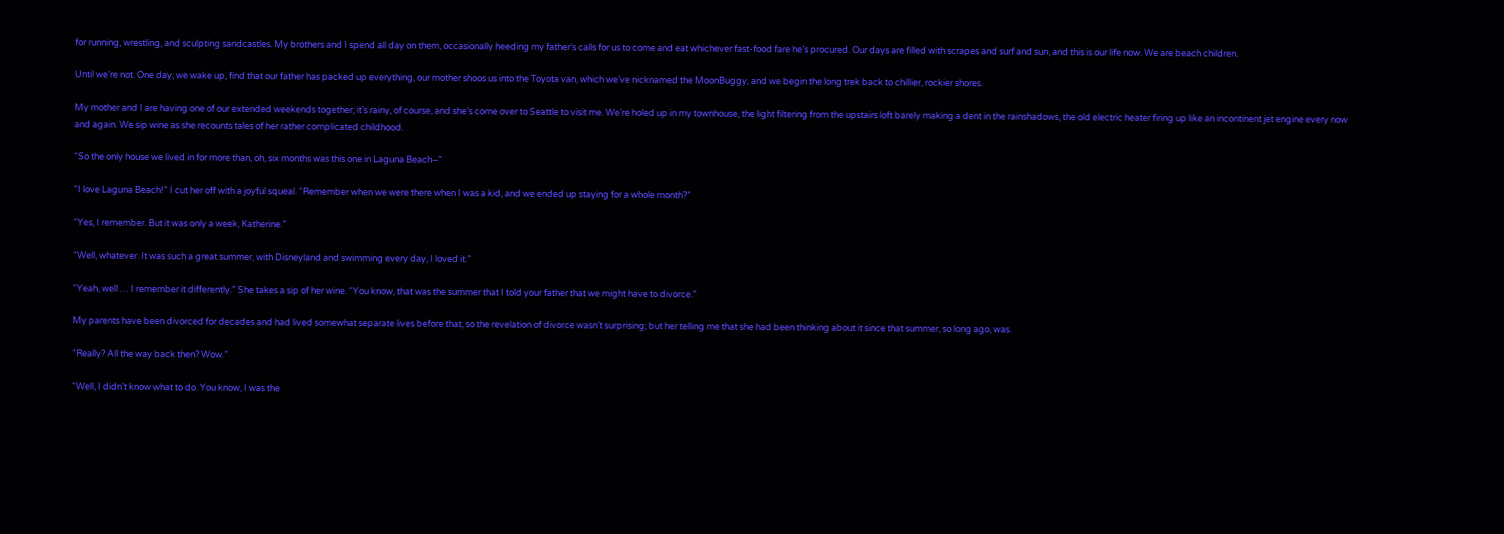for running, wrestling, and sculpting sandcastles. My brothers and I spend all day on them, occasionally heeding my father’s calls for us to come and eat whichever fast-food fare he’s procured. Our days are filled with scrapes and surf and sun, and this is our life now. We are beach children.

Until we’re not. One day, we wake up, find that our father has packed up everything, our mother shoos us into the Toyota van, which we’ve nicknamed the MoonBuggy, and we begin the long trek back to chillier, rockier shores.

My mother and I are having one of our extended weekends together; it’s rainy, of course, and she’s come over to Seattle to visit me. We’re holed up in my townhouse, the light filtering from the upstairs loft barely making a dent in the rainshadows, the old electric heater firing up like an incontinent jet engine every now and again. We sip wine as she recounts tales of her rather complicated childhood.

“So the only house we lived in for more than, oh, six months was this one in Laguna Beach–”

“I love Laguna Beach!” I cut her off with a joyful squeal. “Remember when we were there when I was a kid, and we ended up staying for a whole month?”

“Yes, I remember. But it was only a week, Katherine.”

“Well, whatever. It was such a great summer, with Disneyland and swimming every day, I loved it.”

“Yeah, well … I remember it differently.” She takes a sip of her wine. “You know, that was the summer that I told your father that we might have to divorce.”

My parents have been divorced for decades and had lived somewhat separate lives before that, so the revelation of divorce wasn’t surprising; but her telling me that she had been thinking about it since that summer, so long ago, was.

“Really? All the way back then? Wow.”

“Well, I didn’t know what to do. You know, I was the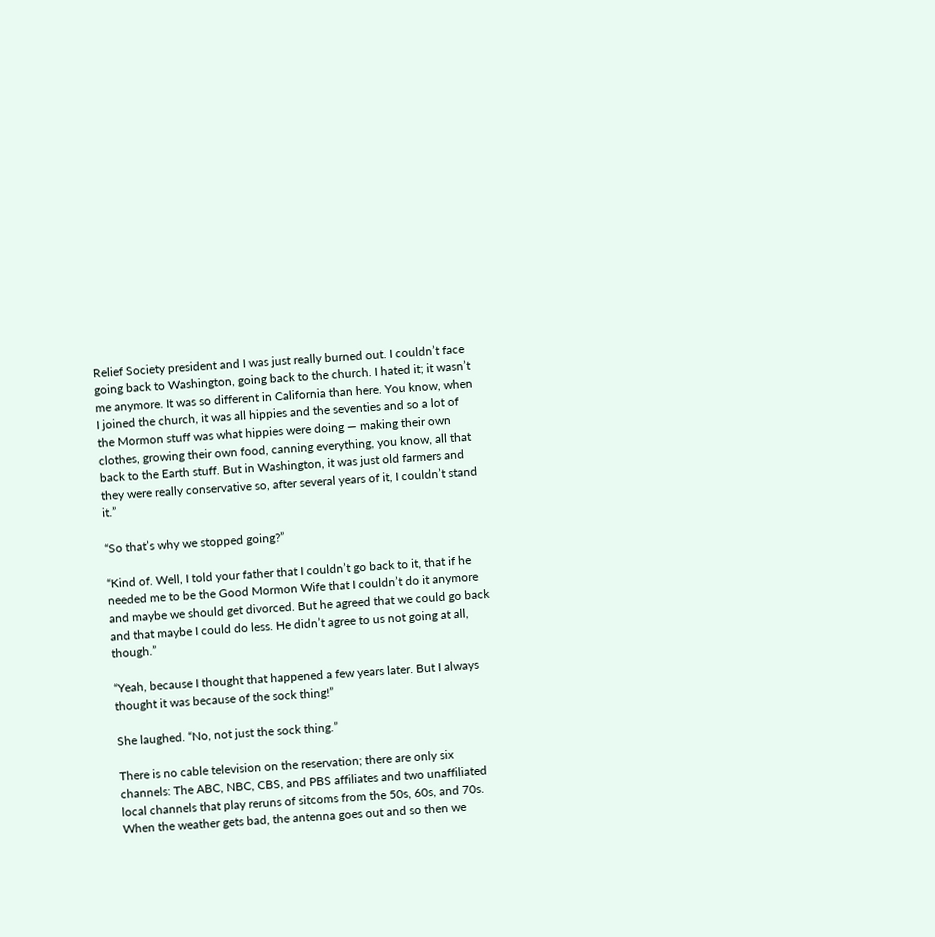Relief Society president and I was just really burned out. I couldn’t face going back to Washington, going back to the church. I hated it; it wasn’t me anymore. It was so different in California than here. You know, when I joined the church, it was all hippies and the seventies and so a lot of the Mormon stuff was what hippies were doing — making their own clothes, growing their own food, canning everything, you know, all that back to the Earth stuff. But in Washington, it was just old farmers and they were really conservative so, after several years of it, I couldn’t stand it.”

“So that’s why we stopped going?”

“Kind of. Well, I told your father that I couldn’t go back to it, that if he needed me to be the Good Mormon Wife that I couldn’t do it anymore and maybe we should get divorced. But he agreed that we could go back and that maybe I could do less. He didn’t agree to us not going at all, though.”

“Yeah, because I thought that happened a few years later. But I always thought it was because of the sock thing!”

She laughed. “No, not just the sock thing.”

There is no cable television on the reservation; there are only six channels: The ABC, NBC, CBS, and PBS affiliates and two unaffiliated local channels that play reruns of sitcoms from the 50s, 60s, and 70s. When the weather gets bad, the antenna goes out and so then we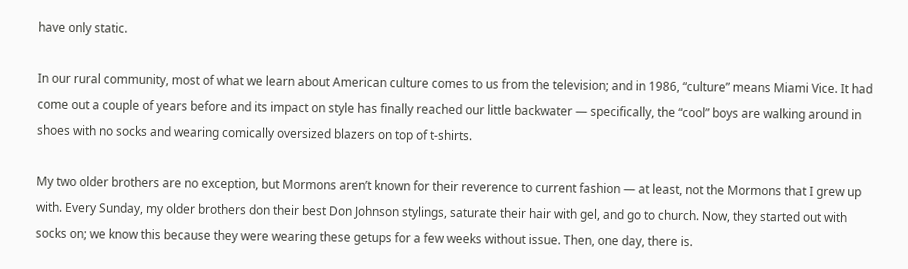have only static.

In our rural community, most of what we learn about American culture comes to us from the television; and in 1986, “culture” means Miami Vice. It had come out a couple of years before and its impact on style has finally reached our little backwater — specifically, the “cool” boys are walking around in shoes with no socks and wearing comically oversized blazers on top of t-shirts.

My two older brothers are no exception, but Mormons aren’t known for their reverence to current fashion — at least, not the Mormons that I grew up with. Every Sunday, my older brothers don their best Don Johnson stylings, saturate their hair with gel, and go to church. Now, they started out with socks on; we know this because they were wearing these getups for a few weeks without issue. Then, one day, there is.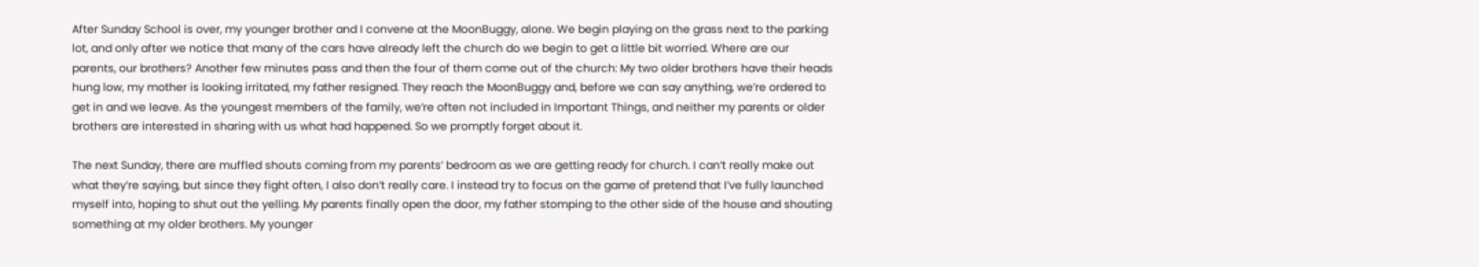After Sunday School is over, my younger brother and I convene at the MoonBuggy, alone. We begin playing on the grass next to the parking lot, and only after we notice that many of the cars have already left the church do we begin to get a little bit worried. Where are our parents, our brothers? Another few minutes pass and then the four of them come out of the church: My two older brothers have their heads hung low, my mother is looking irritated, my father resigned. They reach the MoonBuggy and, before we can say anything, we’re ordered to get in and we leave. As the youngest members of the family, we’re often not included in Important Things, and neither my parents or older brothers are interested in sharing with us what had happened. So we promptly forget about it.

The next Sunday, there are muffled shouts coming from my parents’ bedroom as we are getting ready for church. I can’t really make out what they’re saying, but since they fight often, I also don’t really care. I instead try to focus on the game of pretend that I’ve fully launched myself into, hoping to shut out the yelling. My parents finally open the door, my father stomping to the other side of the house and shouting something at my older brothers. My younger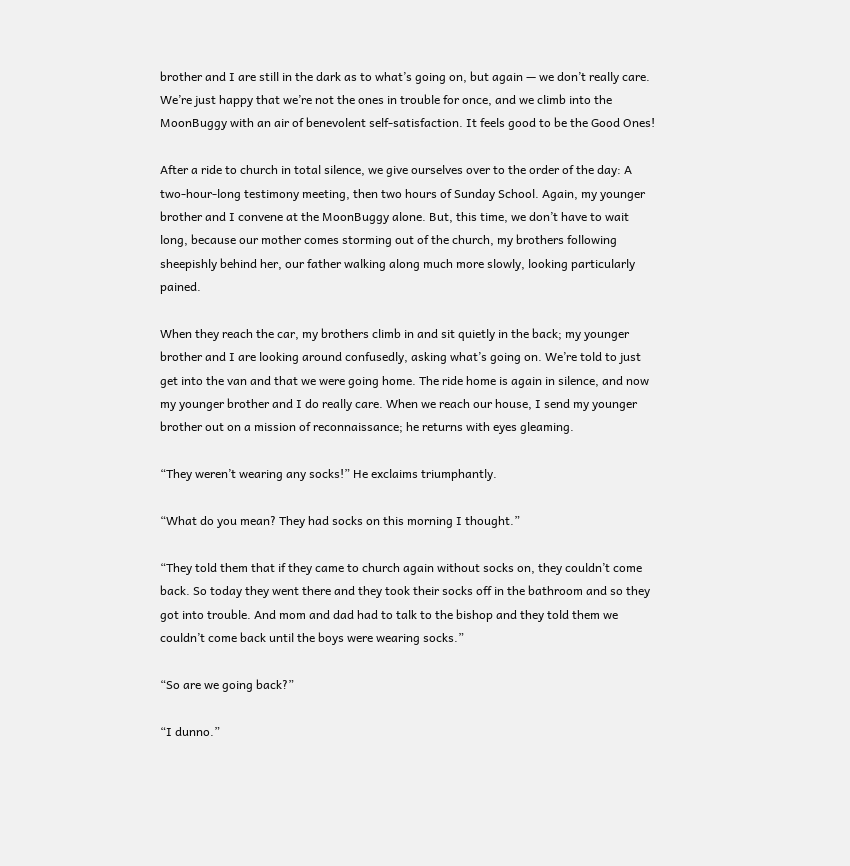brother and I are still in the dark as to what’s going on, but again — we don’t really care. We’re just happy that we’re not the ones in trouble for once, and we climb into the MoonBuggy with an air of benevolent self-satisfaction. It feels good to be the Good Ones!

After a ride to church in total silence, we give ourselves over to the order of the day: A two-hour-long testimony meeting, then two hours of Sunday School. Again, my younger brother and I convene at the MoonBuggy alone. But, this time, we don’t have to wait long, because our mother comes storming out of the church, my brothers following sheepishly behind her, our father walking along much more slowly, looking particularly pained.

When they reach the car, my brothers climb in and sit quietly in the back; my younger brother and I are looking around confusedly, asking what’s going on. We’re told to just get into the van and that we were going home. The ride home is again in silence, and now my younger brother and I do really care. When we reach our house, I send my younger brother out on a mission of reconnaissance; he returns with eyes gleaming.

“They weren’t wearing any socks!” He exclaims triumphantly.

“What do you mean? They had socks on this morning I thought.”

“They told them that if they came to church again without socks on, they couldn’t come back. So today they went there and they took their socks off in the bathroom and so they got into trouble. And mom and dad had to talk to the bishop and they told them we couldn’t come back until the boys were wearing socks.”

“So are we going back?”

“I dunno.”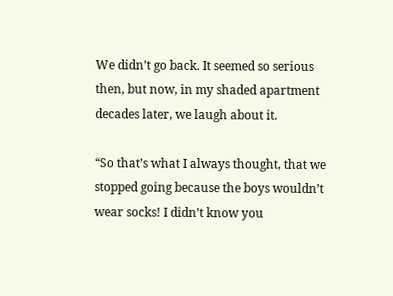We didn’t go back. It seemed so serious then, but now, in my shaded apartment decades later, we laugh about it.

“So that’s what I always thought, that we stopped going because the boys wouldn’t wear socks! I didn’t know you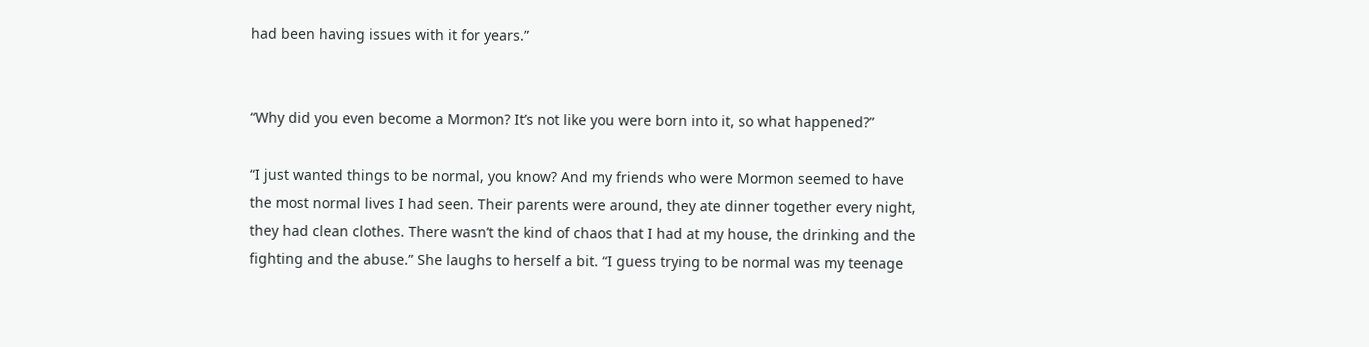had been having issues with it for years.”


“Why did you even become a Mormon? It’s not like you were born into it, so what happened?”

“I just wanted things to be normal, you know? And my friends who were Mormon seemed to have the most normal lives I had seen. Their parents were around, they ate dinner together every night, they had clean clothes. There wasn’t the kind of chaos that I had at my house, the drinking and the fighting and the abuse.” She laughs to herself a bit. “I guess trying to be normal was my teenage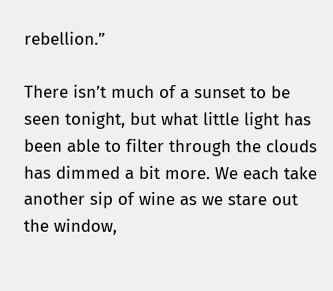rebellion.”

There isn’t much of a sunset to be seen tonight, but what little light has been able to filter through the clouds has dimmed a bit more. We each take another sip of wine as we stare out the window,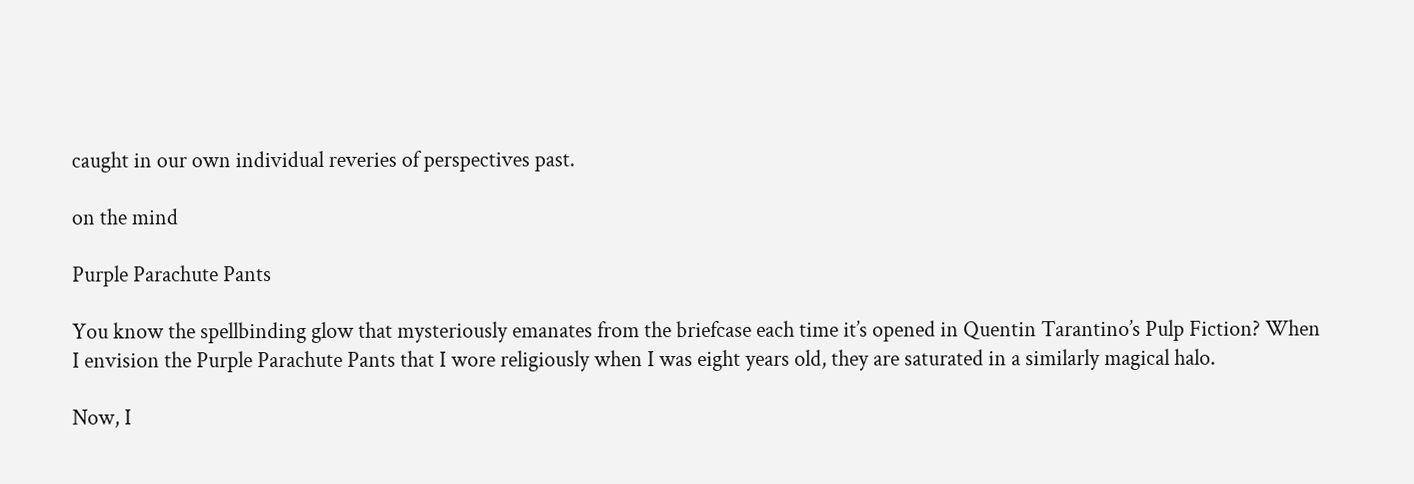caught in our own individual reveries of perspectives past.

on the mind

Purple Parachute Pants

You know the spellbinding glow that mysteriously emanates from the briefcase each time it’s opened in Quentin Tarantino’s Pulp Fiction? When I envision the Purple Parachute Pants that I wore religiously when I was eight years old, they are saturated in a similarly magical halo.

Now, I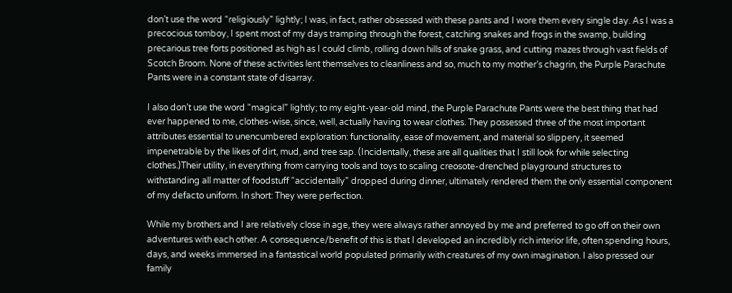don’t use the word “religiously” lightly; I was, in fact, rather obsessed with these pants and I wore them every single day. As I was a precocious tomboy, I spent most of my days tramping through the forest, catching snakes and frogs in the swamp, building precarious tree forts positioned as high as I could climb, rolling down hills of snake grass, and cutting mazes through vast fields of Scotch Broom. None of these activities lent themselves to cleanliness and so, much to my mother’s chagrin, the Purple Parachute Pants were in a constant state of disarray.

I also don’t use the word “magical” lightly; to my eight-year-old mind, the Purple Parachute Pants were the best thing that had ever happened to me, clothes-wise, since, well, actually having to wear clothes. They possessed three of the most important attributes essential to unencumbered exploration: functionality, ease of movement, and material so slippery, it seemed impenetrable by the likes of dirt, mud, and tree sap. (Incidentally, these are all qualities that I still look for while selecting clothes.)Their utility, in everything from carrying tools and toys to scaling creosote-drenched playground structures to withstanding all matter of foodstuff “accidentally” dropped during dinner, ultimately rendered them the only essential component of my defacto uniform. In short: They were perfection.

While my brothers and I are relatively close in age, they were always rather annoyed by me and preferred to go off on their own adventures with each other. A consequence/benefit of this is that I developed an incredibly rich interior life, often spending hours, days, and weeks immersed in a fantastical world populated primarily with creatures of my own imagination. I also pressed our family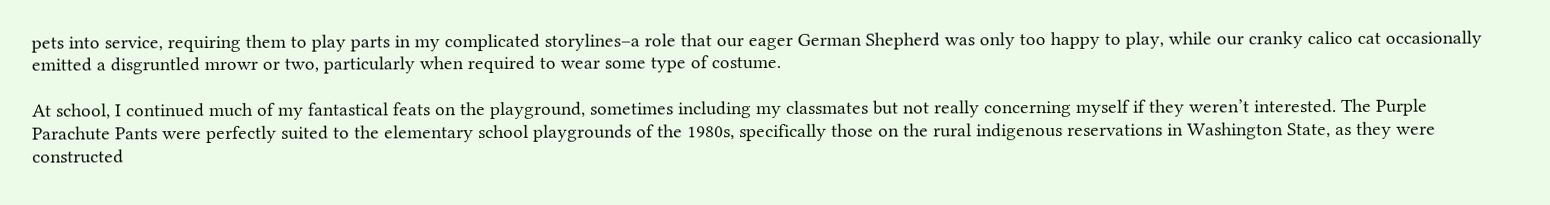pets into service, requiring them to play parts in my complicated storylines–a role that our eager German Shepherd was only too happy to play, while our cranky calico cat occasionally emitted a disgruntled mrowr or two, particularly when required to wear some type of costume.

At school, I continued much of my fantastical feats on the playground, sometimes including my classmates but not really concerning myself if they weren’t interested. The Purple Parachute Pants were perfectly suited to the elementary school playgrounds of the 1980s, specifically those on the rural indigenous reservations in Washington State, as they were constructed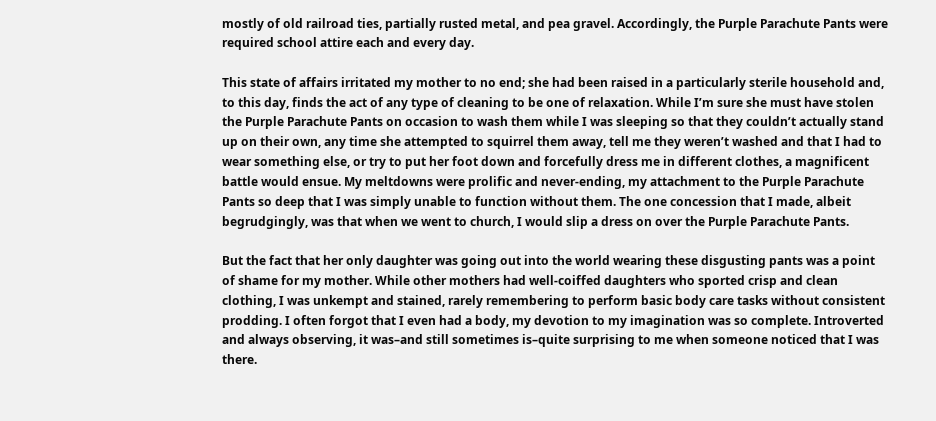mostly of old railroad ties, partially rusted metal, and pea gravel. Accordingly, the Purple Parachute Pants were required school attire each and every day.

This state of affairs irritated my mother to no end; she had been raised in a particularly sterile household and, to this day, finds the act of any type of cleaning to be one of relaxation. While I’m sure she must have stolen the Purple Parachute Pants on occasion to wash them while I was sleeping so that they couldn’t actually stand up on their own, any time she attempted to squirrel them away, tell me they weren’t washed and that I had to wear something else, or try to put her foot down and forcefully dress me in different clothes, a magnificent battle would ensue. My meltdowns were prolific and never-ending, my attachment to the Purple Parachute Pants so deep that I was simply unable to function without them. The one concession that I made, albeit begrudgingly, was that when we went to church, I would slip a dress on over the Purple Parachute Pants.

But the fact that her only daughter was going out into the world wearing these disgusting pants was a point of shame for my mother. While other mothers had well-coiffed daughters who sported crisp and clean clothing, I was unkempt and stained, rarely remembering to perform basic body care tasks without consistent prodding. I often forgot that I even had a body, my devotion to my imagination was so complete. Introverted and always observing, it was–and still sometimes is–quite surprising to me when someone noticed that I was there.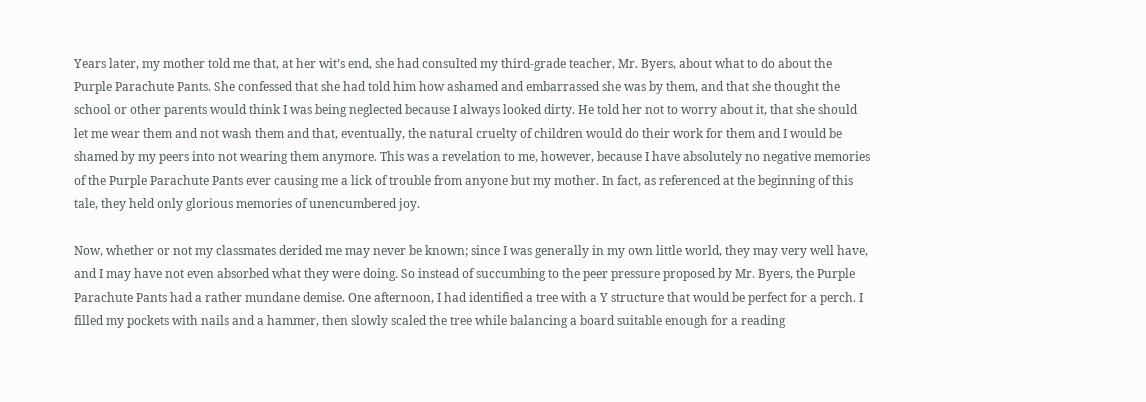Years later, my mother told me that, at her wit’s end, she had consulted my third-grade teacher, Mr. Byers, about what to do about the Purple Parachute Pants. She confessed that she had told him how ashamed and embarrassed she was by them, and that she thought the school or other parents would think I was being neglected because I always looked dirty. He told her not to worry about it, that she should let me wear them and not wash them and that, eventually, the natural cruelty of children would do their work for them and I would be shamed by my peers into not wearing them anymore. This was a revelation to me, however, because I have absolutely no negative memories of the Purple Parachute Pants ever causing me a lick of trouble from anyone but my mother. In fact, as referenced at the beginning of this tale, they held only glorious memories of unencumbered joy.

Now, whether or not my classmates derided me may never be known; since I was generally in my own little world, they may very well have, and I may have not even absorbed what they were doing. So instead of succumbing to the peer pressure proposed by Mr. Byers, the Purple Parachute Pants had a rather mundane demise. One afternoon, I had identified a tree with a Y structure that would be perfect for a perch. I filled my pockets with nails and a hammer, then slowly scaled the tree while balancing a board suitable enough for a reading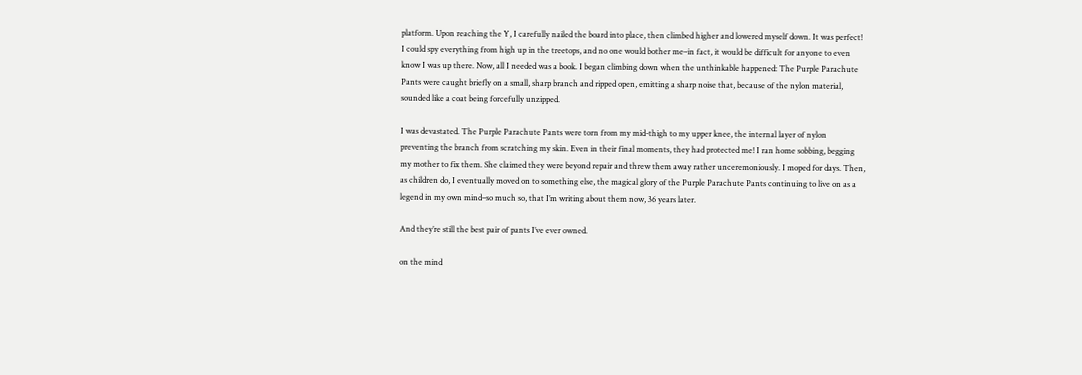platform. Upon reaching the Y, I carefully nailed the board into place, then climbed higher and lowered myself down. It was perfect! I could spy everything from high up in the treetops, and no one would bother me–in fact, it would be difficult for anyone to even know I was up there. Now, all I needed was a book. I began climbing down when the unthinkable happened: The Purple Parachute Pants were caught briefly on a small, sharp branch and ripped open, emitting a sharp noise that, because of the nylon material, sounded like a coat being forcefully unzipped.

I was devastated. The Purple Parachute Pants were torn from my mid-thigh to my upper knee, the internal layer of nylon preventing the branch from scratching my skin. Even in their final moments, they had protected me! I ran home sobbing, begging my mother to fix them. She claimed they were beyond repair and threw them away rather unceremoniously. I moped for days. Then, as children do, I eventually moved on to something else, the magical glory of the Purple Parachute Pants continuing to live on as a legend in my own mind–so much so, that I’m writing about them now, 36 years later.

And they’re still the best pair of pants I’ve ever owned.

on the mind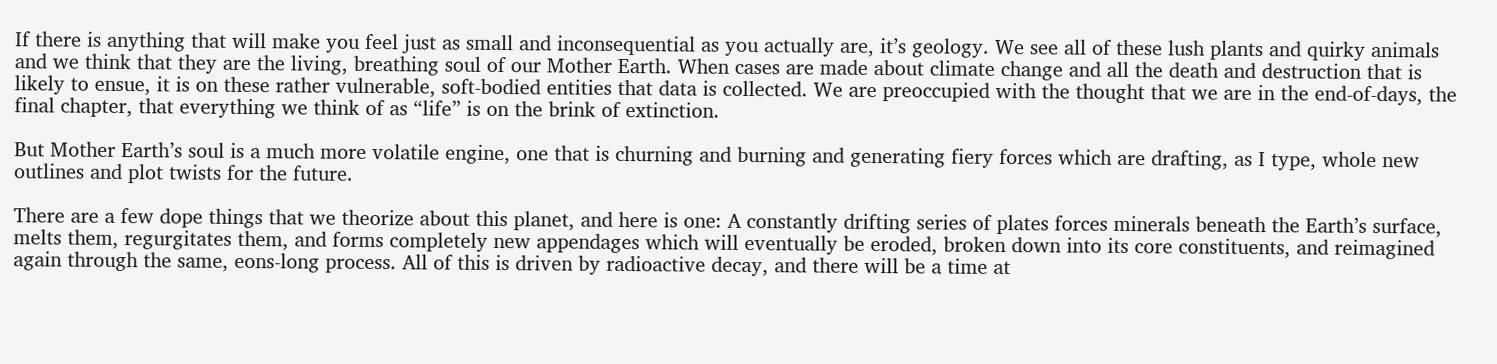If there is anything that will make you feel just as small and inconsequential as you actually are, it’s geology. We see all of these lush plants and quirky animals and we think that they are the living, breathing soul of our Mother Earth. When cases are made about climate change and all the death and destruction that is likely to ensue, it is on these rather vulnerable, soft-bodied entities that data is collected. We are preoccupied with the thought that we are in the end-of-days, the final chapter, that everything we think of as “life” is on the brink of extinction.

But Mother Earth’s soul is a much more volatile engine, one that is churning and burning and generating fiery forces which are drafting, as I type, whole new outlines and plot twists for the future.

There are a few dope things that we theorize about this planet, and here is one: A constantly drifting series of plates forces minerals beneath the Earth’s surface, melts them, regurgitates them, and forms completely new appendages which will eventually be eroded, broken down into its core constituents, and reimagined again through the same, eons-long process. All of this is driven by radioactive decay, and there will be a time at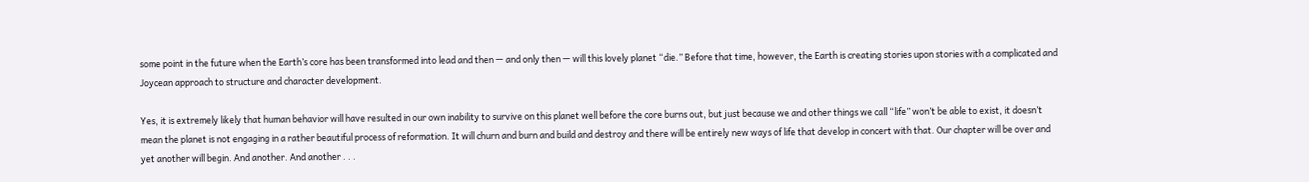some point in the future when the Earth’s core has been transformed into lead and then — and only then — will this lovely planet “die.” Before that time, however, the Earth is creating stories upon stories with a complicated and Joycean approach to structure and character development.

Yes, it is extremely likely that human behavior will have resulted in our own inability to survive on this planet well before the core burns out, but just because we and other things we call “life” won’t be able to exist, it doesn’t mean the planet is not engaging in a rather beautiful process of reformation. It will churn and burn and build and destroy and there will be entirely new ways of life that develop in concert with that. Our chapter will be over and yet another will begin. And another. And another . . .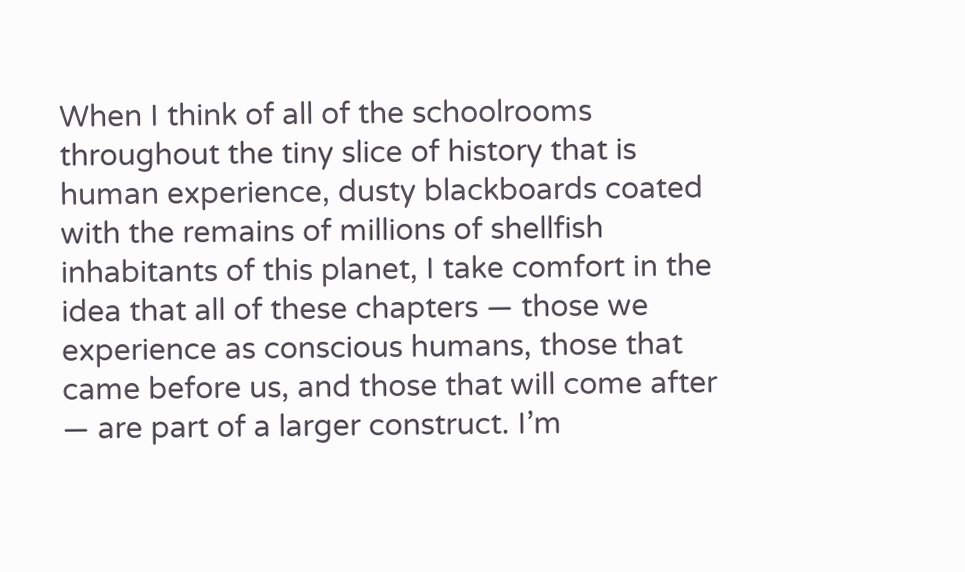When I think of all of the schoolrooms throughout the tiny slice of history that is human experience, dusty blackboards coated with the remains of millions of shellfish inhabitants of this planet, I take comfort in the idea that all of these chapters — those we experience as conscious humans, those that came before us, and those that will come after — are part of a larger construct. I’m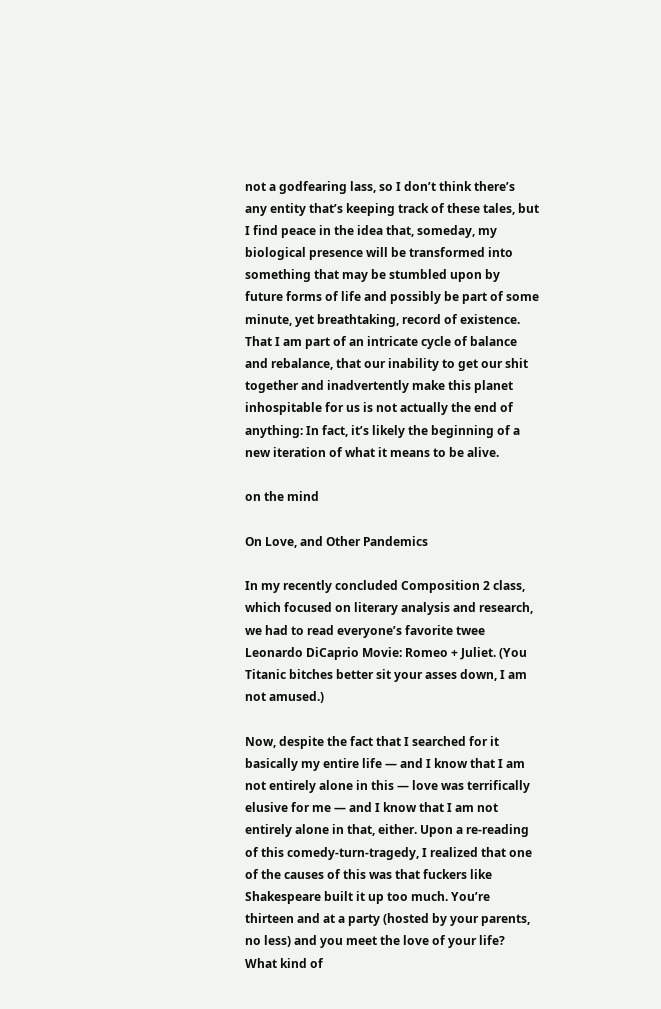not a godfearing lass, so I don’t think there’s any entity that’s keeping track of these tales, but I find peace in the idea that, someday, my biological presence will be transformed into something that may be stumbled upon by future forms of life and possibly be part of some minute, yet breathtaking, record of existence. That I am part of an intricate cycle of balance and rebalance, that our inability to get our shit together and inadvertently make this planet inhospitable for us is not actually the end of anything: In fact, it’s likely the beginning of a new iteration of what it means to be alive.

on the mind

On Love, and Other Pandemics

In my recently concluded Composition 2 class, which focused on literary analysis and research, we had to read everyone’s favorite twee Leonardo DiCaprio Movie: Romeo + Juliet. (You Titanic bitches better sit your asses down, I am not amused.)

Now, despite the fact that I searched for it basically my entire life — and I know that I am not entirely alone in this — love was terrifically elusive for me — and I know that I am not entirely alone in that, either. Upon a re-reading of this comedy-turn-tragedy, I realized that one of the causes of this was that fuckers like Shakespeare built it up too much. You’re thirteen and at a party (hosted by your parents, no less) and you meet the love of your life? What kind of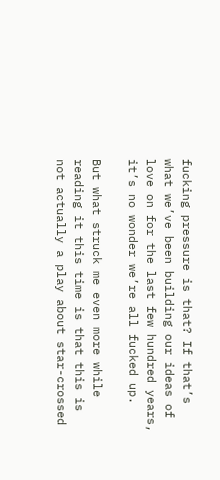fucking pressure is that? If that’s what we’ve been building our ideas of love on for the last few hundred years, it’s no wonder we’re all fucked up.

But what struck me even more while reading it this time is that this is not actually a play about star-crossed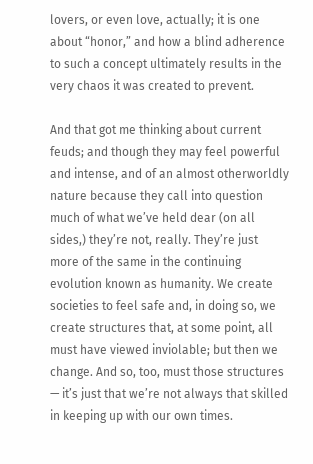lovers, or even love, actually; it is one about “honor,” and how a blind adherence to such a concept ultimately results in the very chaos it was created to prevent.

And that got me thinking about current feuds; and though they may feel powerful and intense, and of an almost otherworldly nature because they call into question much of what we’ve held dear (on all sides,) they’re not, really. They’re just more of the same in the continuing evolution known as humanity. We create societies to feel safe and, in doing so, we create structures that, at some point, all must have viewed inviolable; but then we change. And so, too, must those structures — it’s just that we’re not always that skilled in keeping up with our own times.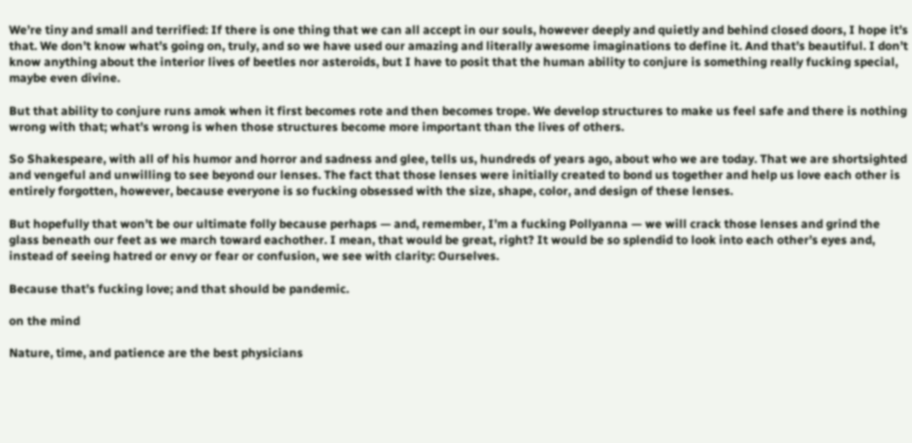We’re tiny and small and terrified: If there is one thing that we can all accept in our souls, however deeply and quietly and behind closed doors, I hope it’s that. We don’t know what’s going on, truly, and so we have used our amazing and literally awesome imaginations to define it. And that’s beautiful. I don’t know anything about the interior lives of beetles nor asteroids, but I have to posit that the human ability to conjure is something really fucking special, maybe even divine.

But that ability to conjure runs amok when it first becomes rote and then becomes trope. We develop structures to make us feel safe and there is nothing wrong with that; what’s wrong is when those structures become more important than the lives of others.

So Shakespeare, with all of his humor and horror and sadness and glee, tells us, hundreds of years ago, about who we are today. That we are shortsighted and vengeful and unwilling to see beyond our lenses. The fact that those lenses were initially created to bond us together and help us love each other is entirely forgotten, however, because everyone is so fucking obsessed with the size, shape, color, and design of these lenses.

But hopefully that won’t be our ultimate folly because perhaps — and, remember, I’m a fucking Pollyanna — we will crack those lenses and grind the glass beneath our feet as we march toward eachother. I mean, that would be great, right? It would be so splendid to look into each other’s eyes and, instead of seeing hatred or envy or fear or confusion, we see with clarity: Ourselves.

Because that’s fucking love; and that should be pandemic.

on the mind

Nature, time, and patience are the best physicians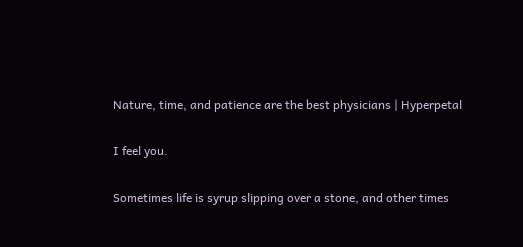Nature, time, and patience are the best physicians | Hyperpetal

I feel you.

Sometimes life is syrup slipping over a stone, and other times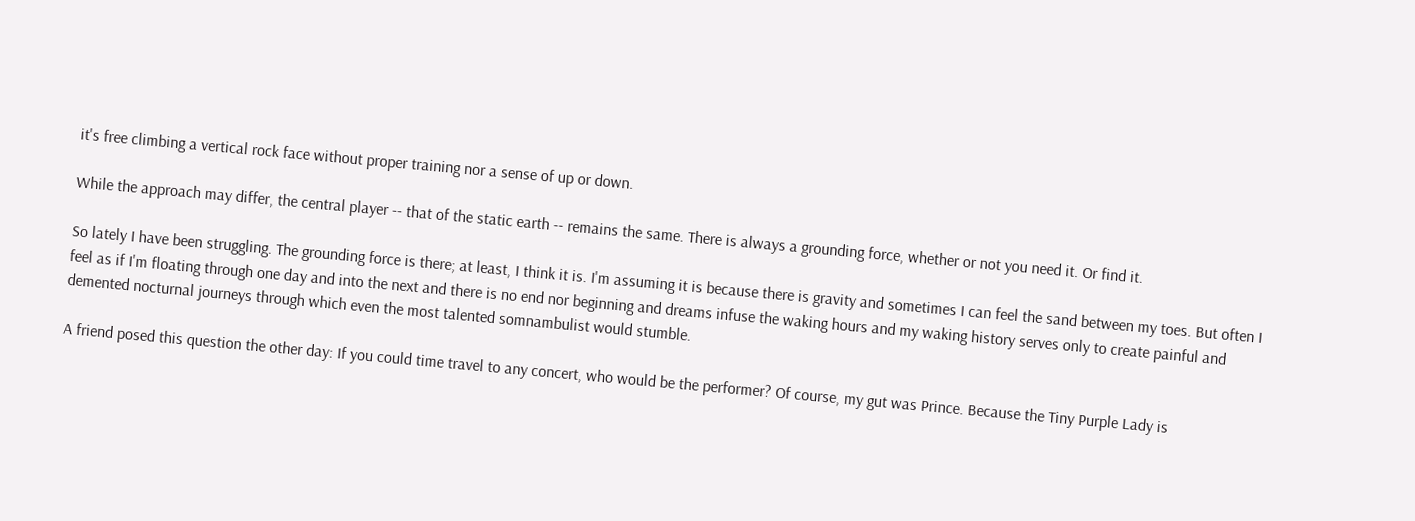it's free climbing a vertical rock face without proper training nor a sense of up or down.

While the approach may differ, the central player -- that of the static earth -- remains the same. There is always a grounding force, whether or not you need it. Or find it.

So lately I have been struggling. The grounding force is there; at least, I think it is. I'm assuming it is because there is gravity and sometimes I can feel the sand between my toes. But often I feel as if I'm floating through one day and into the next and there is no end nor beginning and dreams infuse the waking hours and my waking history serves only to create painful and demented nocturnal journeys through which even the most talented somnambulist would stumble.

A friend posed this question the other day: If you could time travel to any concert, who would be the performer? Of course, my gut was Prince. Because the Tiny Purple Lady is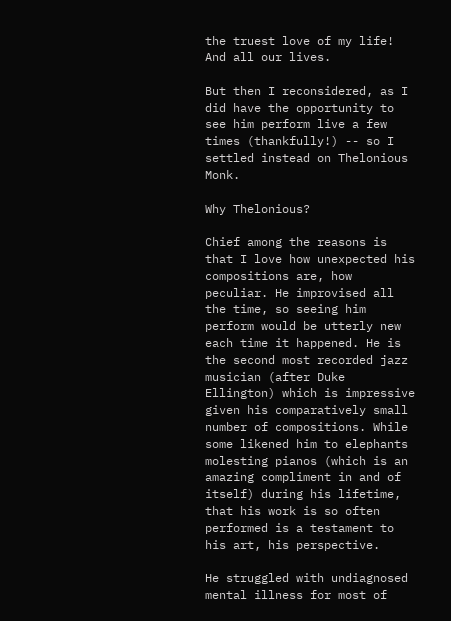the truest love of my life! And all our lives.

But then I reconsidered, as I did have the opportunity to see him perform live a few times (thankfully!) -- so I settled instead on Thelonious Monk.

Why Thelonious?

Chief among the reasons is that I love how unexpected his compositions are, how peculiar. He improvised all the time, so seeing him perform would be utterly new each time it happened. He is the second most recorded jazz musician (after Duke Ellington) which is impressive given his comparatively small number of compositions. While some likened him to elephants molesting pianos (which is an amazing compliment in and of itself) during his lifetime, that his work is so often performed is a testament to his art, his perspective.

He struggled with undiagnosed mental illness for most of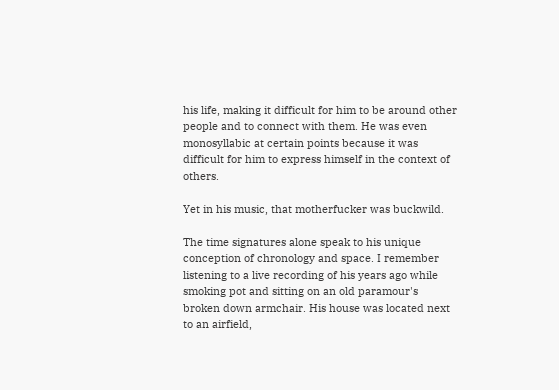his life, making it difficult for him to be around other people and to connect with them. He was even monosyllabic at certain points because it was difficult for him to express himself in the context of others.

Yet in his music, that motherfucker was buckwild.

The time signatures alone speak to his unique conception of chronology and space. I remember listening to a live recording of his years ago while smoking pot and sitting on an old paramour's broken down armchair. His house was located next to an airfield,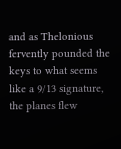and as Thelonious fervently pounded the keys to what seems like a 9/13 signature, the planes flew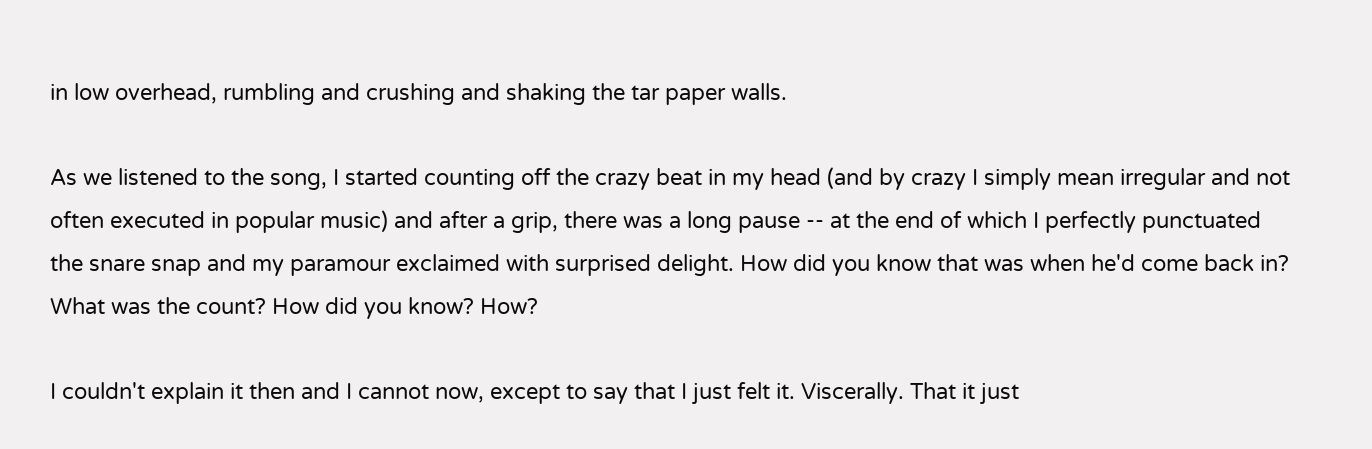in low overhead, rumbling and crushing and shaking the tar paper walls.

As we listened to the song, I started counting off the crazy beat in my head (and by crazy I simply mean irregular and not often executed in popular music) and after a grip, there was a long pause -- at the end of which I perfectly punctuated the snare snap and my paramour exclaimed with surprised delight. How did you know that was when he'd come back in? What was the count? How did you know? How?

I couldn't explain it then and I cannot now, except to say that I just felt it. Viscerally. That it just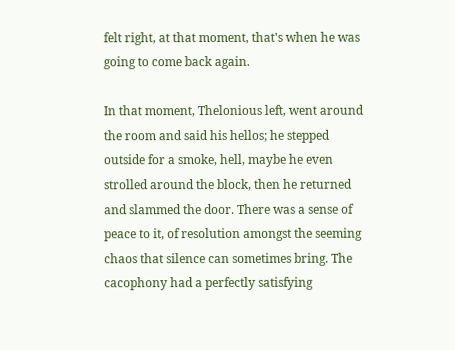felt right, at that moment, that's when he was going to come back again.

In that moment, Thelonious left, went around the room and said his hellos; he stepped outside for a smoke, hell, maybe he even strolled around the block, then he returned and slammed the door. There was a sense of peace to it, of resolution amongst the seeming chaos that silence can sometimes bring. The cacophony had a perfectly satisfying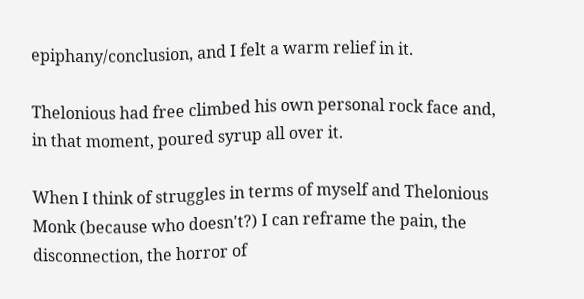epiphany/conclusion, and I felt a warm relief in it.

Thelonious had free climbed his own personal rock face and, in that moment, poured syrup all over it.

When I think of struggles in terms of myself and Thelonious Monk (because who doesn't?) I can reframe the pain, the disconnection, the horror of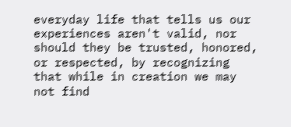everyday life that tells us our experiences aren't valid, nor should they be trusted, honored, or respected, by recognizing that while in creation we may not find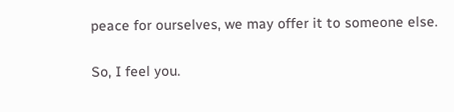peace for ourselves, we may offer it to someone else.

So, I feel you.